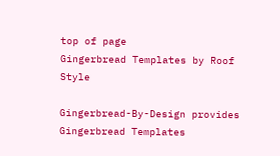top of page
Gingerbread Templates by Roof Style

Gingerbread-By-Design provides Gingerbread Templates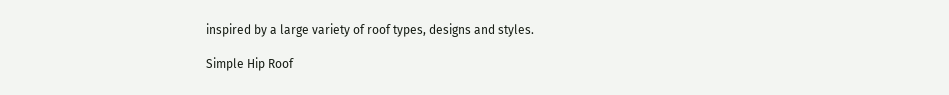inspired by a large variety of roof types, designs and styles.

Simple Hip Roof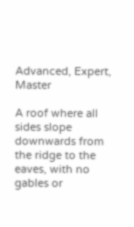Advanced, Expert, Master

A roof where all sides slope downwards from the ridge to the eaves, with no gables or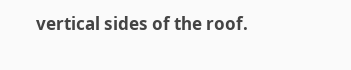vertical sides of the roof.